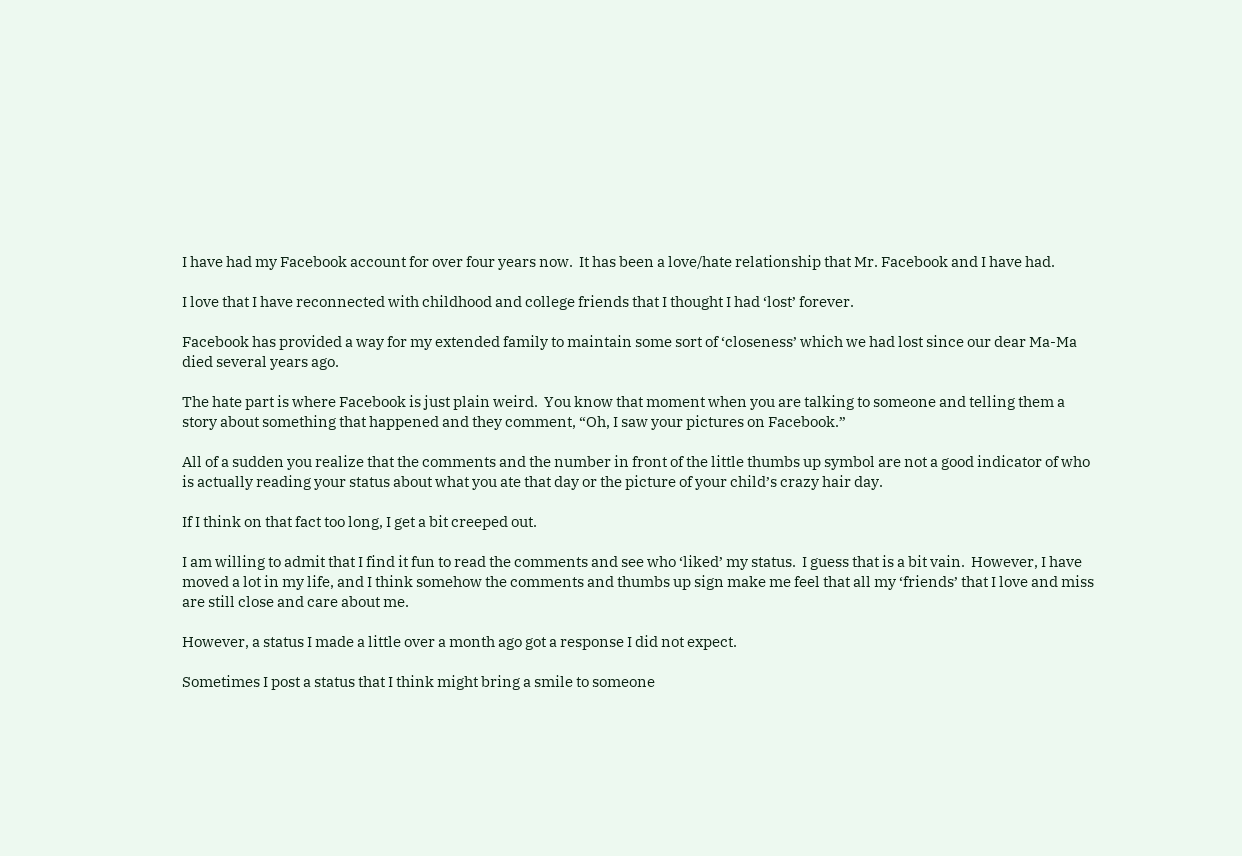I have had my Facebook account for over four years now.  It has been a love/hate relationship that Mr. Facebook and I have had.

I love that I have reconnected with childhood and college friends that I thought I had ‘lost’ forever.

Facebook has provided a way for my extended family to maintain some sort of ‘closeness’ which we had lost since our dear Ma-Ma died several years ago.

The hate part is where Facebook is just plain weird.  You know that moment when you are talking to someone and telling them a story about something that happened and they comment, “Oh, I saw your pictures on Facebook.”

All of a sudden you realize that the comments and the number in front of the little thumbs up symbol are not a good indicator of who is actually reading your status about what you ate that day or the picture of your child’s crazy hair day.

If I think on that fact too long, I get a bit creeped out.

I am willing to admit that I find it fun to read the comments and see who ‘liked’ my status.  I guess that is a bit vain.  However, I have moved a lot in my life, and I think somehow the comments and thumbs up sign make me feel that all my ‘friends’ that I love and miss are still close and care about me.

However, a status I made a little over a month ago got a response I did not expect.

Sometimes I post a status that I think might bring a smile to someone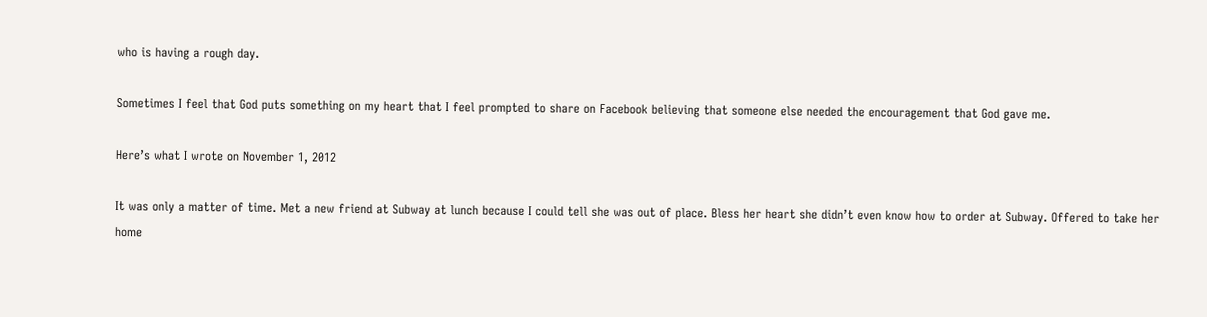who is having a rough day.

Sometimes I feel that God puts something on my heart that I feel prompted to share on Facebook believing that someone else needed the encouragement that God gave me.

Here’s what I wrote on November 1, 2012

It was only a matter of time. Met a new friend at Subway at lunch because I could tell she was out of place. Bless her heart she didn’t even know how to order at Subway. Offered to take her home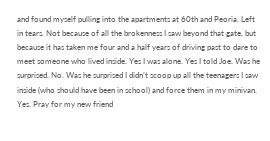and found myself pulling into the apartments at 60th and Peoria. Left in tears. Not because of all the brokenness I saw beyond that gate, but because it has taken me four and a half years of driving past to dare to meet someone who lived inside. Yes I was alone. Yes I told Joe. Was he surprised. No. Was he surprised I didn’t scoop up all the teenagers I saw inside (who should have been in school) and force them in my minivan. Yes. Pray for my new friend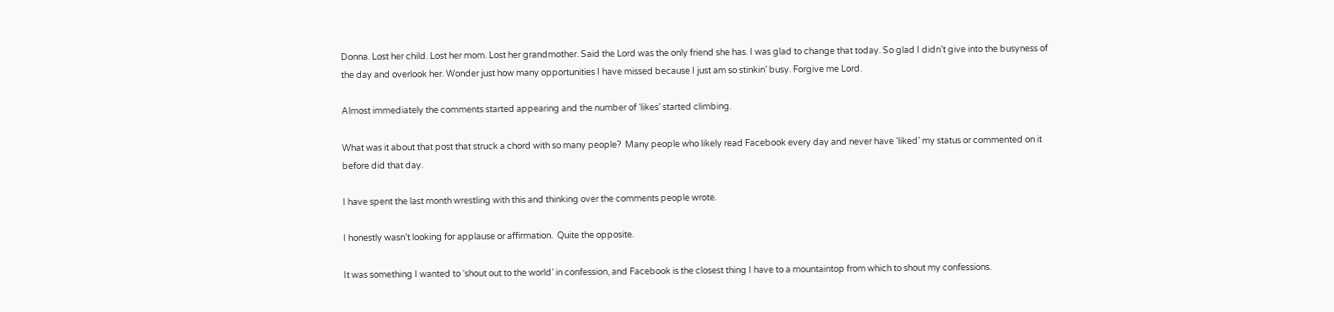Donna. Lost her child. Lost her mom. Lost her grandmother. Said the Lord was the only friend she has. I was glad to change that today. So glad I didn’t give into the busyness of the day and overlook her. Wonder just how many opportunities I have missed because I just am so stinkin’ busy. Forgive me Lord.

Almost immediately the comments started appearing and the number of ‘likes’ started climbing.

What was it about that post that struck a chord with so many people?  Many people who likely read Facebook every day and never have ‘liked’ my status or commented on it before did that day.

I have spent the last month wrestling with this and thinking over the comments people wrote.

I honestly wasn’t looking for applause or affirmation.  Quite the opposite.

It was something I wanted to ‘shout out to the world’ in confession, and Facebook is the closest thing I have to a mountaintop from which to shout my confessions.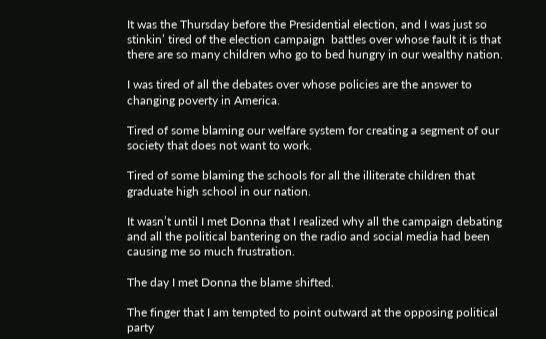It was the Thursday before the Presidential election, and I was just so stinkin’ tired of the election campaign  battles over whose fault it is that there are so many children who go to bed hungry in our wealthy nation.

I was tired of all the debates over whose policies are the answer to changing poverty in America.

Tired of some blaming our welfare system for creating a segment of our society that does not want to work.

Tired of some blaming the schools for all the illiterate children that graduate high school in our nation.

It wasn’t until I met Donna that I realized why all the campaign debating and all the political bantering on the radio and social media had been causing me so much frustration.

The day I met Donna the blame shifted.

The finger that I am tempted to point outward at the opposing political party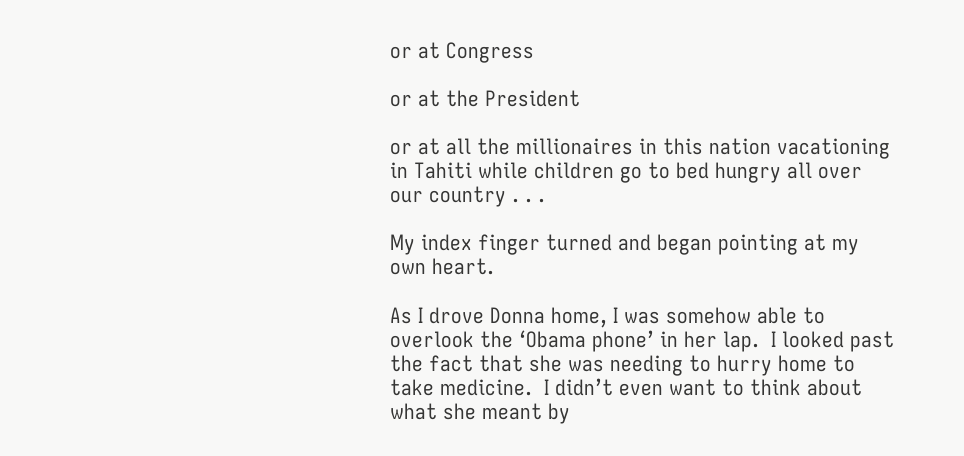or at Congress

or at the President

or at all the millionaires in this nation vacationing in Tahiti while children go to bed hungry all over our country . . .

My index finger turned and began pointing at my own heart.

As I drove Donna home, I was somehow able to overlook the ‘Obama phone’ in her lap.  I looked past the fact that she was needing to hurry home to take medicine.  I didn’t even want to think about what she meant by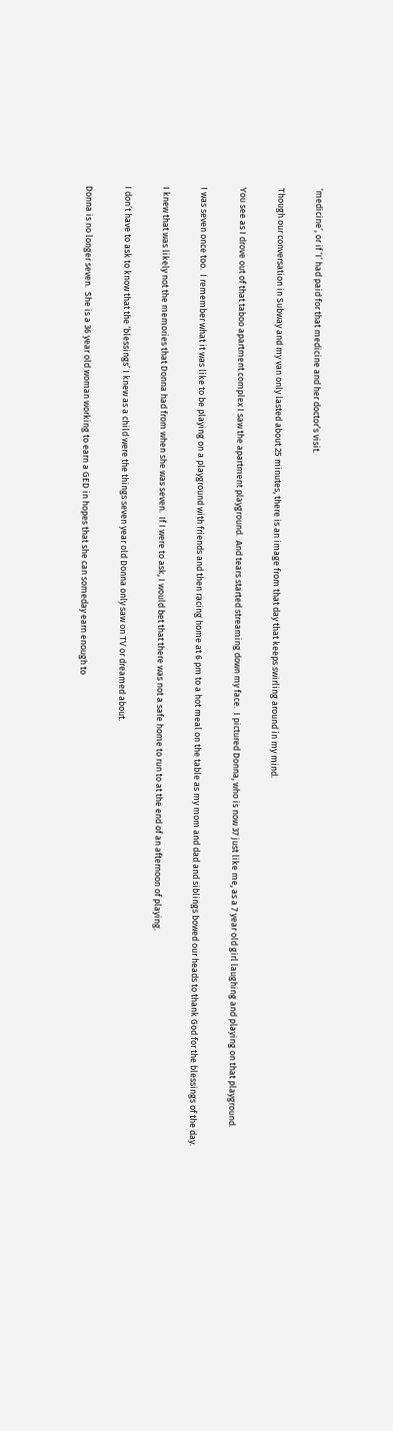‘medicine’, or if ‘I’ had paid for that medicine and her doctor’s visit.

Though our conversation in Subway and my van only lasted about 25 minutes, there is an image from that day that keeps swirling around in my mind.

You see as I drove out of that taboo apartment complex I saw the apartment playground.  And tears started streaming down my face.  I pictured Donna, who is now 37 just like me, as a 7 year old girl laughing and playing on that playground.

I was seven once too.  I remember what it was like to be playing on a playground with friends and then racing home at 6 pm to a hot meal on the table as my mom and dad and siblings bowed our heads to thank God for the blessings of the day.

I knew that was likely not the memories that Donna had from when she was seven.  If I were to ask, I would bet that there was not a safe home to run to at the end of an afternoon of playing.

I don’t have to ask to know that the ‘blessings’ I knew as a child were the things seven year old Donna only saw on TV or dreamed about.

Donna is no longer seven.  She is a 36 year old woman working to earn a GED in hopes that she can someday earn enough to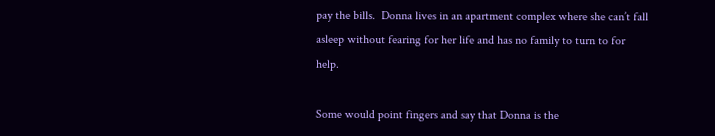pay the bills.  Donna lives in an apartment complex where she can’t fall asleep without fearing for her life and has no family to turn to for help.

Some would point fingers and say that Donna is the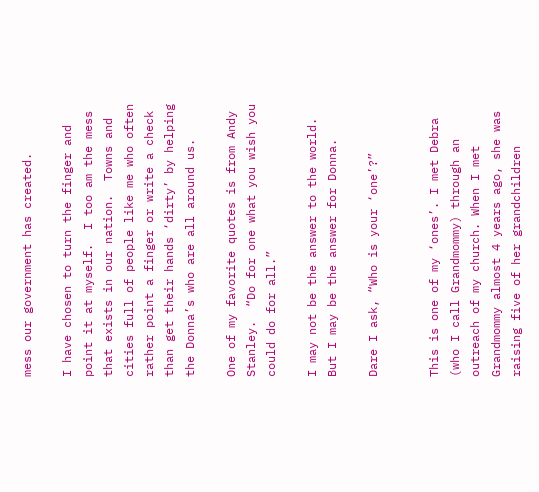mess our government has created.

I have chosen to turn the finger and point it at myself.  I too am the mess that exists in our nation.  Towns and cities full of people like me who often rather point a finger or write a check than get their hands ‘dirty’ by helping the Donna’s who are all around us.

One of my favorite quotes is from Andy Stanley.  “Do for one what you wish you could do for all.”

I may not be the answer to the world.  But I may be the answer for Donna.

Dare I ask, “Who is your ‘one’?”


This is one of my ‘ones’. I met Debra (who I call Grandmommy) through an outreach of my church. When I met Grandmommy almost 4 years ago, she was raising five of her grandchildren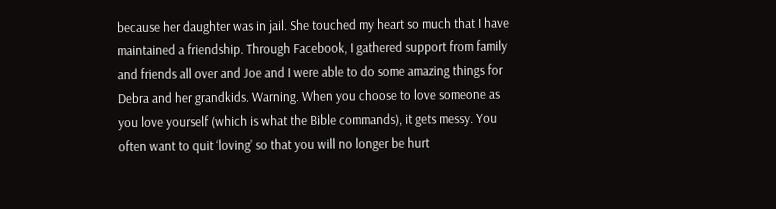because her daughter was in jail. She touched my heart so much that I have maintained a friendship. Through Facebook, I gathered support from family and friends all over and Joe and I were able to do some amazing things for Debra and her grandkids. Warning. When you choose to love someone as you love yourself (which is what the Bible commands), it gets messy. You often want to quit ‘loving’ so that you will no longer be hurt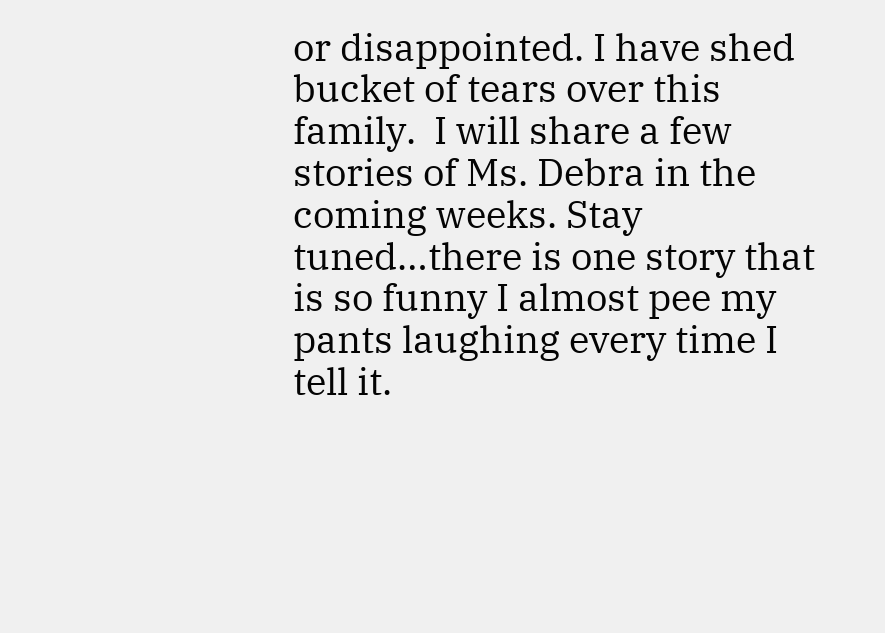or disappointed. I have shed bucket of tears over this family.  I will share a few stories of Ms. Debra in the coming weeks. Stay tuned…there is one story that is so funny I almost pee my pants laughing every time I tell it.